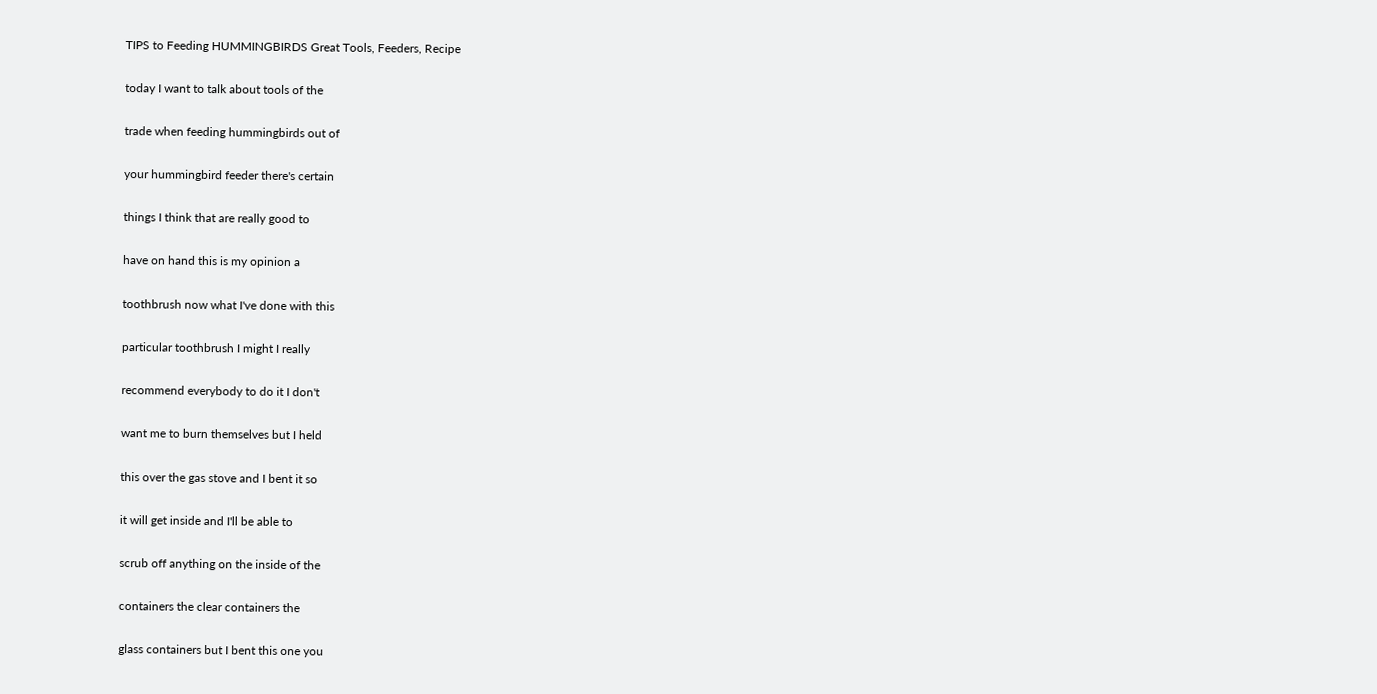TIPS to Feeding HUMMINGBIRDS Great Tools, Feeders, Recipe

today I want to talk about tools of the

trade when feeding hummingbirds out of

your hummingbird feeder there's certain

things I think that are really good to

have on hand this is my opinion a

toothbrush now what I've done with this

particular toothbrush I might I really

recommend everybody to do it I don't

want me to burn themselves but I held

this over the gas stove and I bent it so

it will get inside and I'll be able to

scrub off anything on the inside of the

containers the clear containers the

glass containers but I bent this one you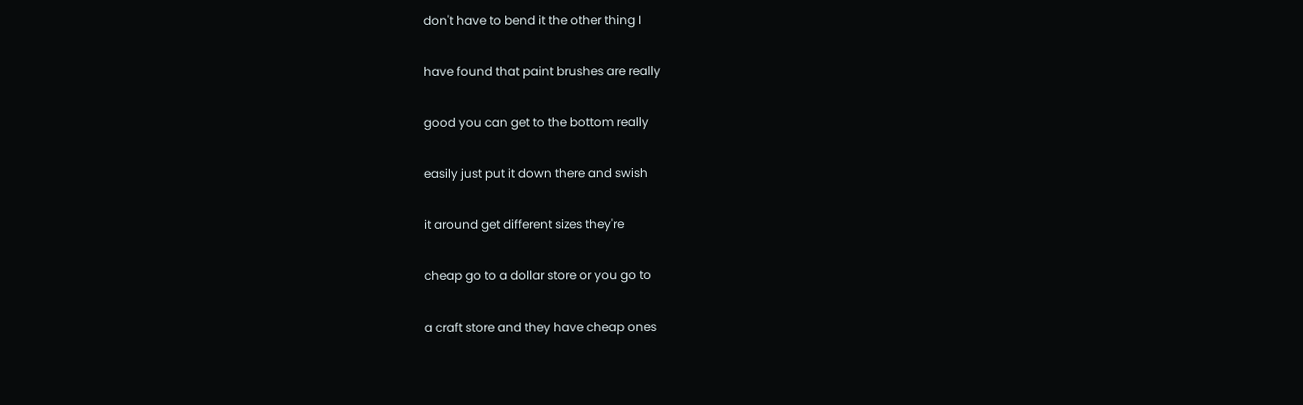don't have to bend it the other thing I

have found that paint brushes are really

good you can get to the bottom really

easily just put it down there and swish

it around get different sizes they're

cheap go to a dollar store or you go to

a craft store and they have cheap ones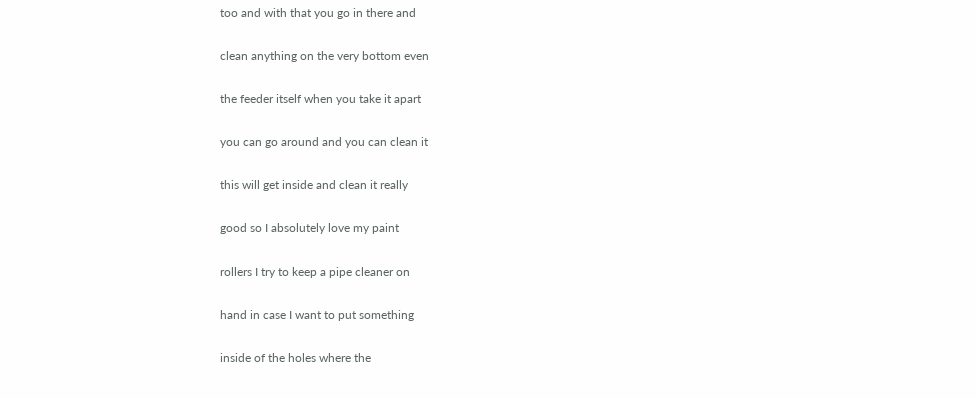too and with that you go in there and

clean anything on the very bottom even

the feeder itself when you take it apart

you can go around and you can clean it

this will get inside and clean it really

good so I absolutely love my paint

rollers I try to keep a pipe cleaner on

hand in case I want to put something

inside of the holes where the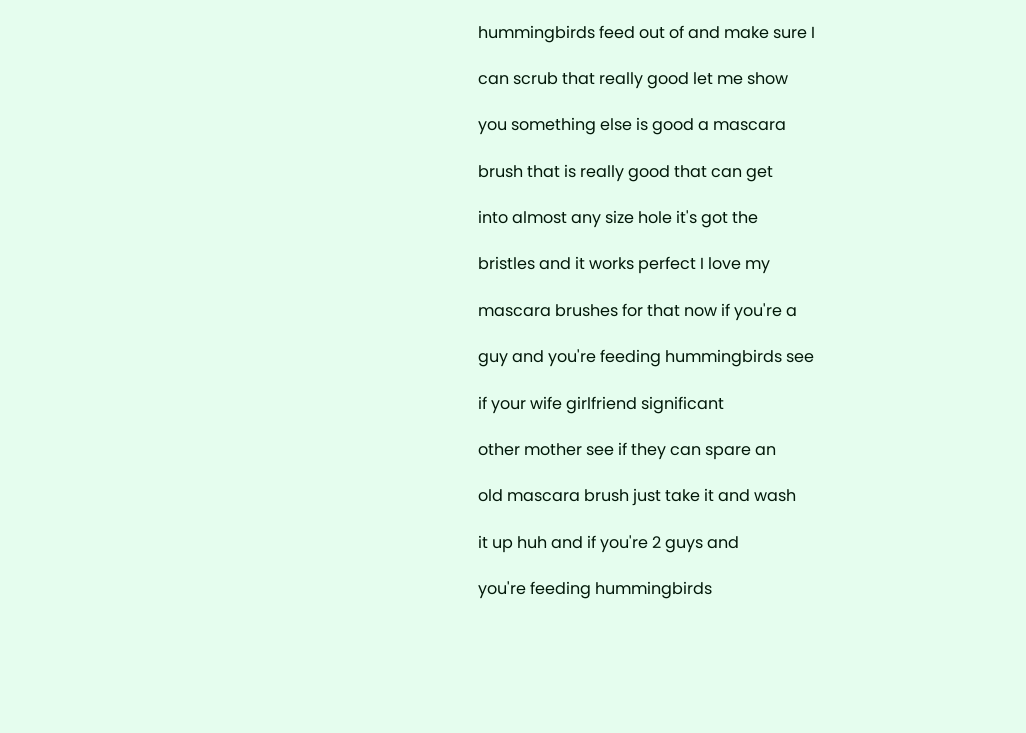hummingbirds feed out of and make sure I

can scrub that really good let me show

you something else is good a mascara

brush that is really good that can get

into almost any size hole it's got the

bristles and it works perfect I love my

mascara brushes for that now if you're a

guy and you're feeding hummingbirds see

if your wife girlfriend significant

other mother see if they can spare an

old mascara brush just take it and wash

it up huh and if you're 2 guys and

you're feeding hummingbirds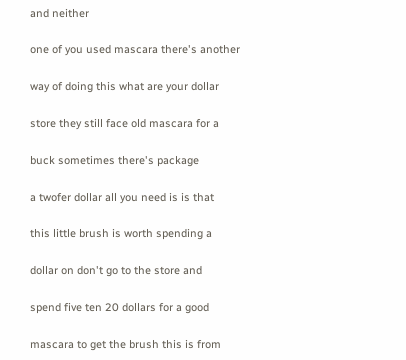and neither

one of you used mascara there's another

way of doing this what are your dollar

store they still face old mascara for a

buck sometimes there's package

a twofer dollar all you need is is that

this little brush is worth spending a

dollar on don't go to the store and

spend five ten 20 dollars for a good

mascara to get the brush this is from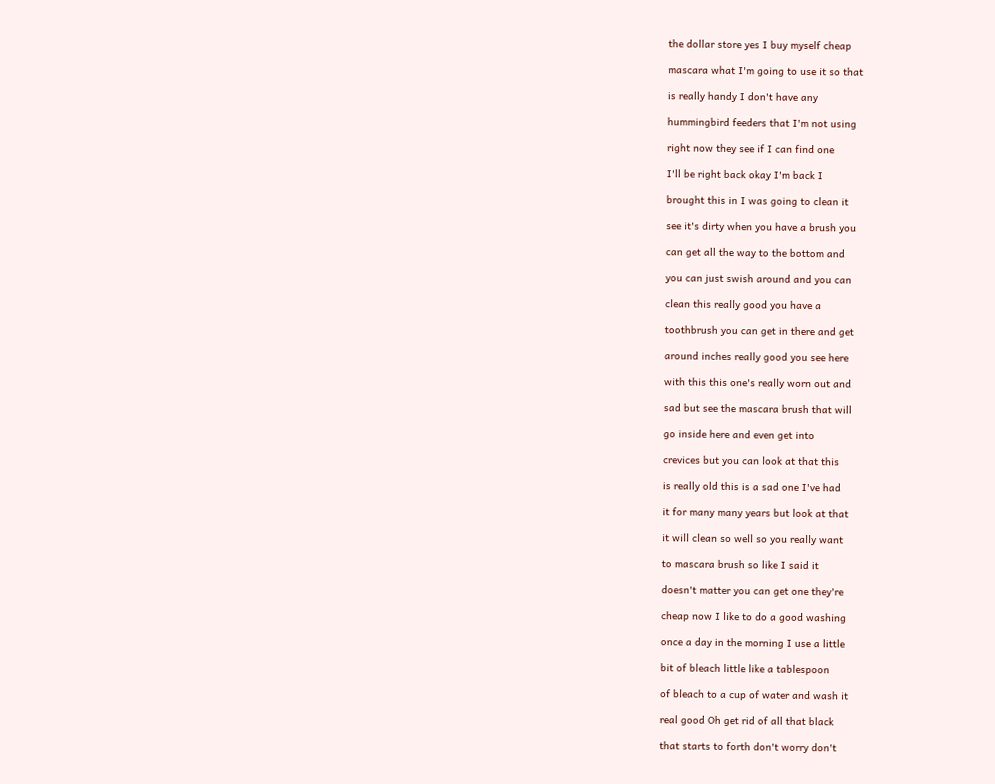the dollar store yes I buy myself cheap

mascara what I'm going to use it so that

is really handy I don't have any

hummingbird feeders that I'm not using

right now they see if I can find one

I'll be right back okay I'm back I

brought this in I was going to clean it

see it's dirty when you have a brush you

can get all the way to the bottom and

you can just swish around and you can

clean this really good you have a

toothbrush you can get in there and get

around inches really good you see here

with this this one's really worn out and

sad but see the mascara brush that will

go inside here and even get into

crevices but you can look at that this

is really old this is a sad one I've had

it for many many years but look at that

it will clean so well so you really want

to mascara brush so like I said it

doesn't matter you can get one they're

cheap now I like to do a good washing

once a day in the morning I use a little

bit of bleach little like a tablespoon

of bleach to a cup of water and wash it

real good Oh get rid of all that black

that starts to forth don't worry don't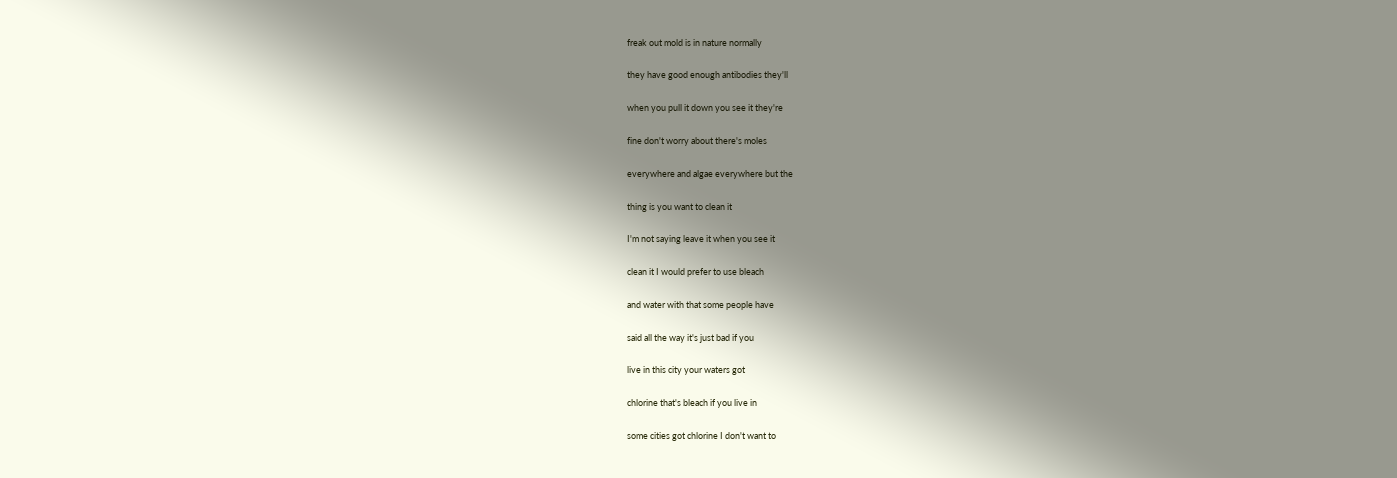freak out mold is in nature normally

they have good enough antibodies they'll

when you pull it down you see it they're

fine don't worry about there's moles

everywhere and algae everywhere but the

thing is you want to clean it

I'm not saying leave it when you see it

clean it I would prefer to use bleach

and water with that some people have

said all the way it's just bad if you

live in this city your waters got

chlorine that's bleach if you live in

some cities got chlorine I don't want to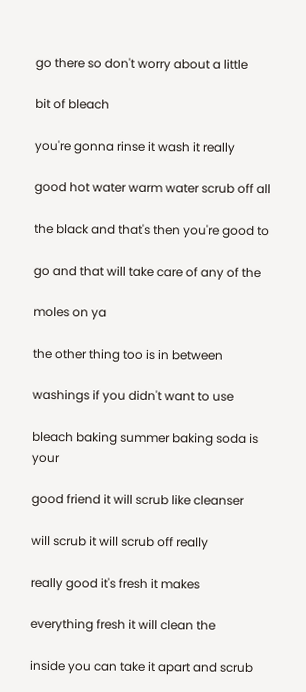go there so don't worry about a little

bit of bleach

you're gonna rinse it wash it really

good hot water warm water scrub off all

the black and that's then you're good to

go and that will take care of any of the

moles on ya

the other thing too is in between

washings if you didn't want to use

bleach baking summer baking soda is your

good friend it will scrub like cleanser

will scrub it will scrub off really

really good it's fresh it makes

everything fresh it will clean the

inside you can take it apart and scrub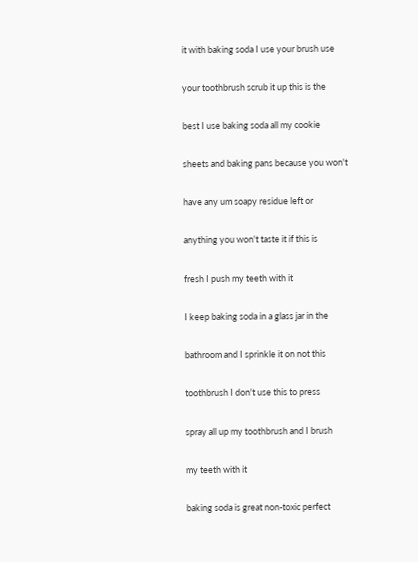it with baking soda I use your brush use

your toothbrush scrub it up this is the

best I use baking soda all my cookie

sheets and baking pans because you won't

have any um soapy residue left or

anything you won't taste it if this is

fresh I push my teeth with it

I keep baking soda in a glass jar in the

bathroom and I sprinkle it on not this

toothbrush I don't use this to press

spray all up my toothbrush and I brush

my teeth with it

baking soda is great non-toxic perfect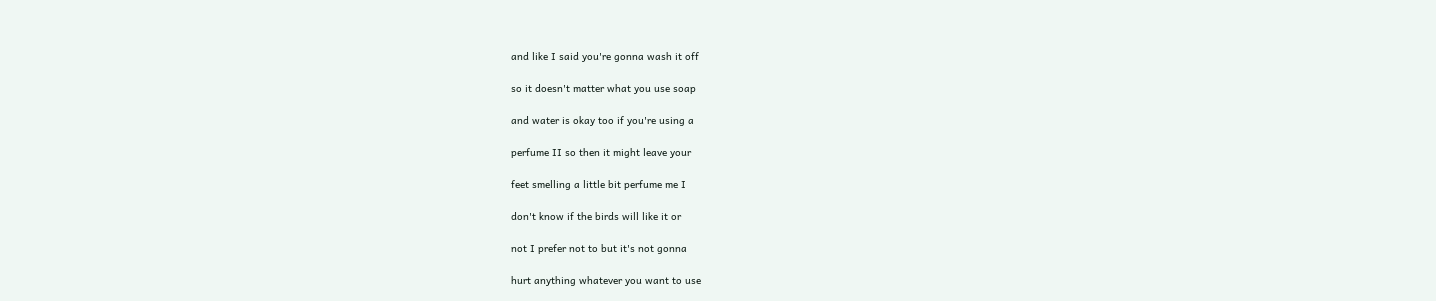and like I said you're gonna wash it off

so it doesn't matter what you use soap

and water is okay too if you're using a

perfume II so then it might leave your

feet smelling a little bit perfume me I

don't know if the birds will like it or

not I prefer not to but it's not gonna

hurt anything whatever you want to use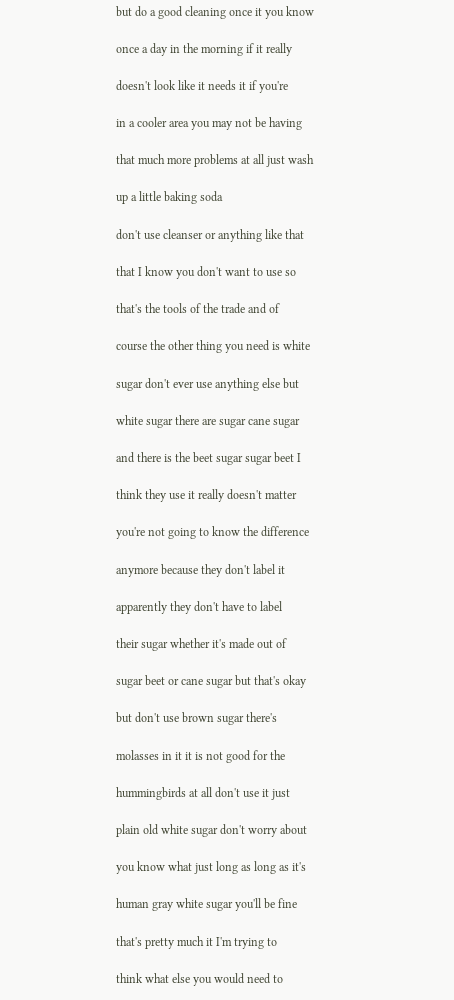but do a good cleaning once it you know

once a day in the morning if it really

doesn't look like it needs it if you're

in a cooler area you may not be having

that much more problems at all just wash

up a little baking soda

don't use cleanser or anything like that

that I know you don't want to use so

that's the tools of the trade and of

course the other thing you need is white

sugar don't ever use anything else but

white sugar there are sugar cane sugar

and there is the beet sugar sugar beet I

think they use it really doesn't matter

you're not going to know the difference

anymore because they don't label it

apparently they don't have to label

their sugar whether it's made out of

sugar beet or cane sugar but that's okay

but don't use brown sugar there's

molasses in it it is not good for the

hummingbirds at all don't use it just

plain old white sugar don't worry about

you know what just long as long as it's

human gray white sugar you'll be fine

that's pretty much it I'm trying to

think what else you would need to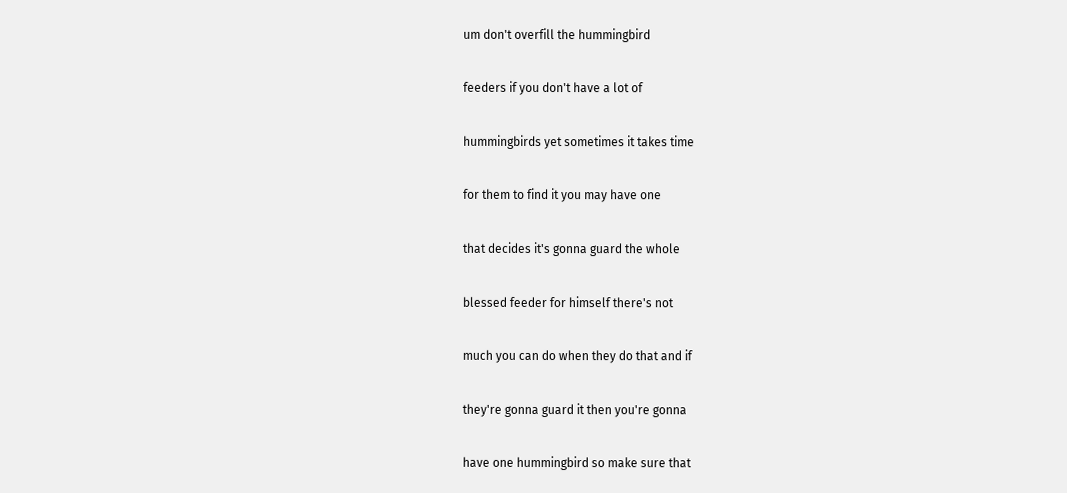um don't overfill the hummingbird

feeders if you don't have a lot of

hummingbirds yet sometimes it takes time

for them to find it you may have one

that decides it's gonna guard the whole

blessed feeder for himself there's not

much you can do when they do that and if

they're gonna guard it then you're gonna

have one hummingbird so make sure that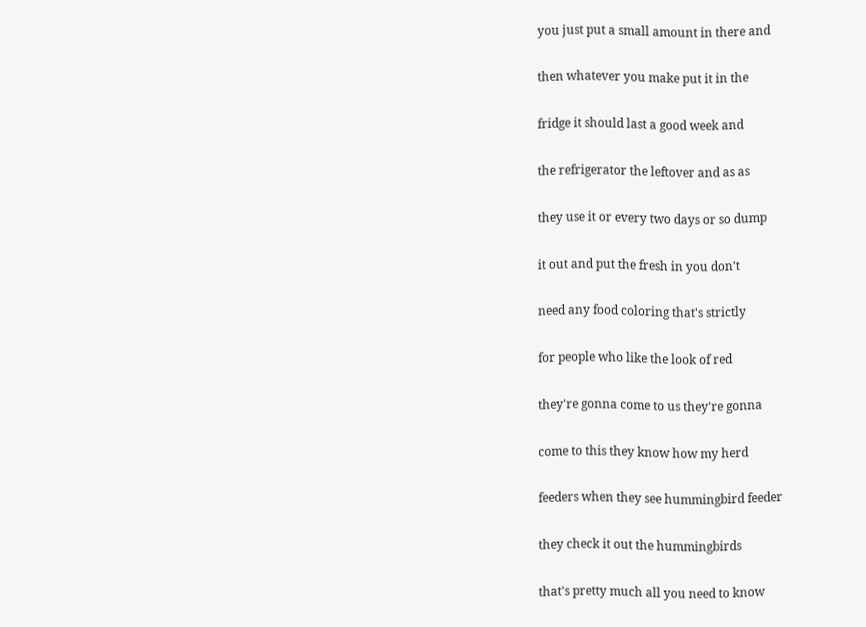you just put a small amount in there and

then whatever you make put it in the

fridge it should last a good week and

the refrigerator the leftover and as as

they use it or every two days or so dump

it out and put the fresh in you don't

need any food coloring that's strictly

for people who like the look of red

they're gonna come to us they're gonna

come to this they know how my herd

feeders when they see hummingbird feeder

they check it out the hummingbirds

that's pretty much all you need to know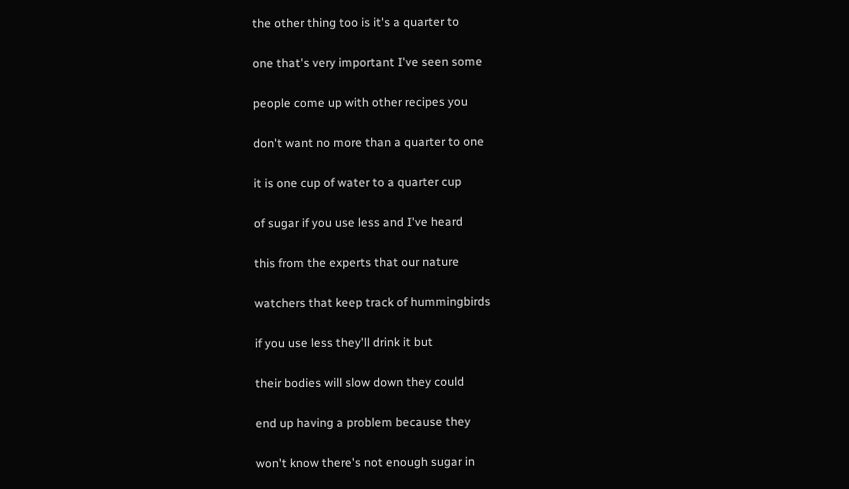the other thing too is it's a quarter to

one that's very important I've seen some

people come up with other recipes you

don't want no more than a quarter to one

it is one cup of water to a quarter cup

of sugar if you use less and I've heard

this from the experts that our nature

watchers that keep track of hummingbirds

if you use less they'll drink it but

their bodies will slow down they could

end up having a problem because they

won't know there's not enough sugar in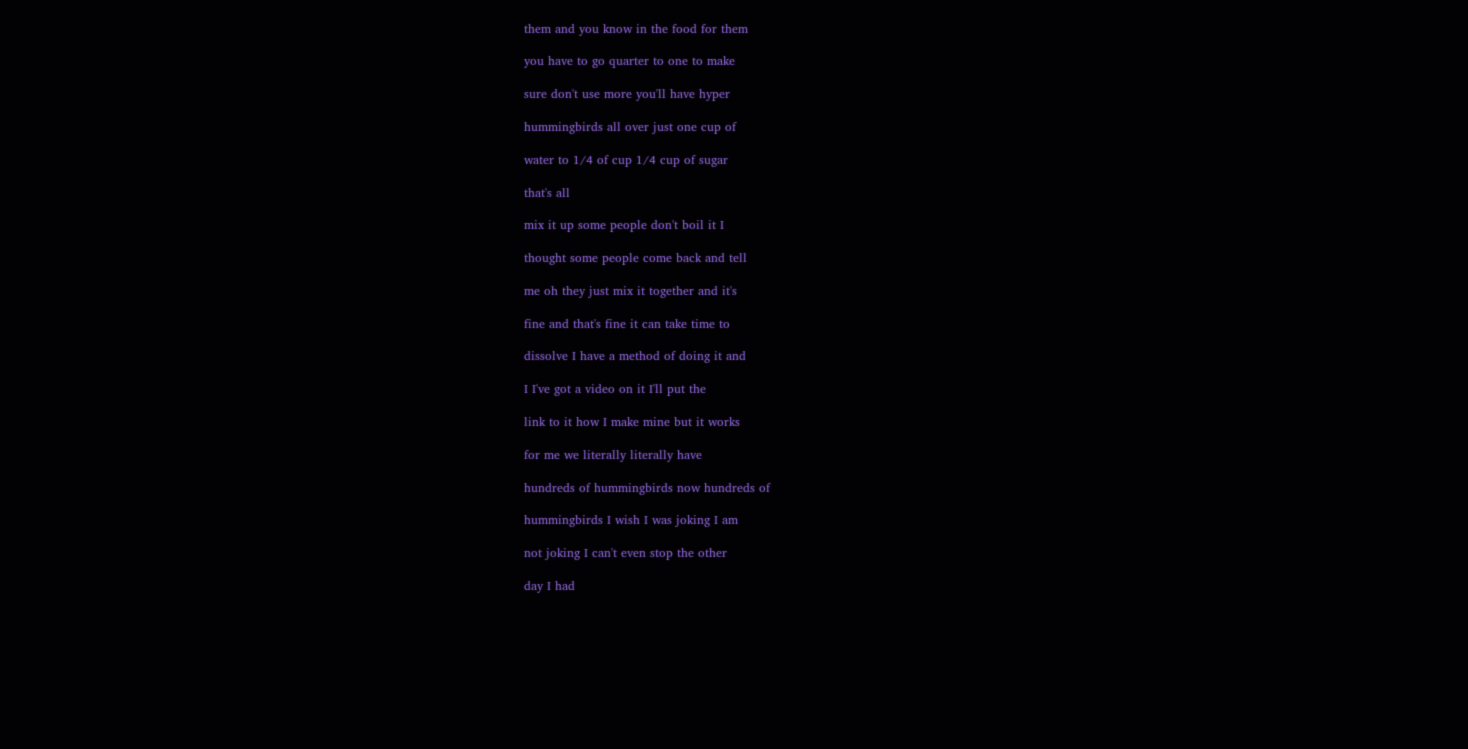them and you know in the food for them

you have to go quarter to one to make

sure don't use more you'll have hyper

hummingbirds all over just one cup of

water to 1/4 of cup 1/4 cup of sugar

that's all

mix it up some people don't boil it I

thought some people come back and tell

me oh they just mix it together and it's

fine and that's fine it can take time to

dissolve I have a method of doing it and

I I've got a video on it I'll put the

link to it how I make mine but it works

for me we literally literally have

hundreds of hummingbirds now hundreds of

hummingbirds I wish I was joking I am

not joking I can't even stop the other

day I had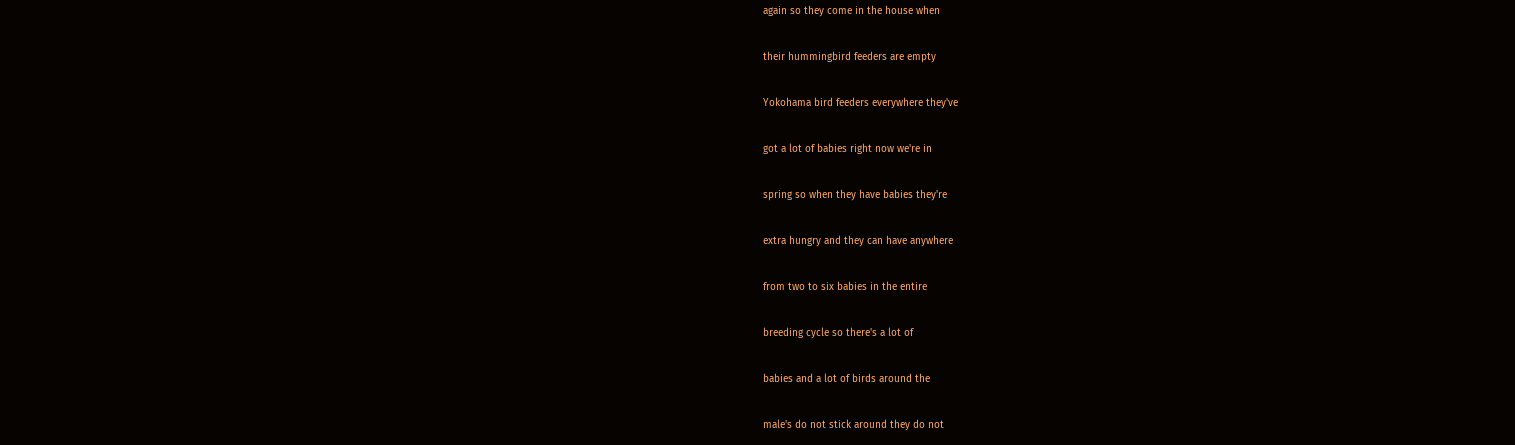again so they come in the house when

their hummingbird feeders are empty

Yokohama bird feeders everywhere they've

got a lot of babies right now we're in

spring so when they have babies they're

extra hungry and they can have anywhere

from two to six babies in the entire

breeding cycle so there's a lot of

babies and a lot of birds around the

male's do not stick around they do not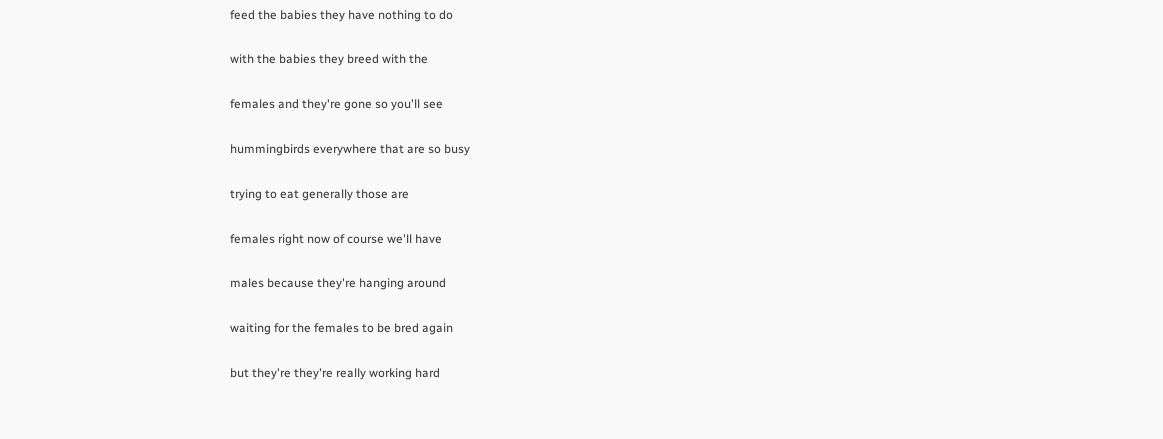feed the babies they have nothing to do

with the babies they breed with the

females and they're gone so you'll see

hummingbirds everywhere that are so busy

trying to eat generally those are

females right now of course we'll have

males because they're hanging around

waiting for the females to be bred again

but they're they're really working hard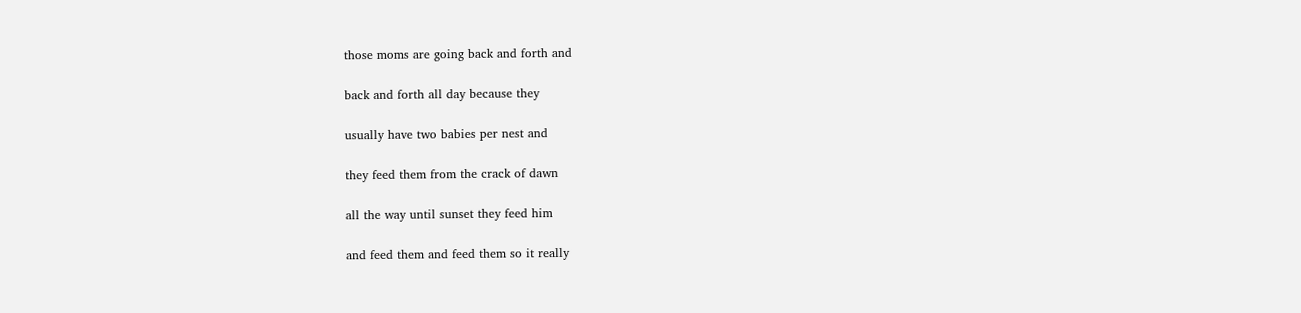those moms are going back and forth and

back and forth all day because they

usually have two babies per nest and

they feed them from the crack of dawn

all the way until sunset they feed him

and feed them and feed them so it really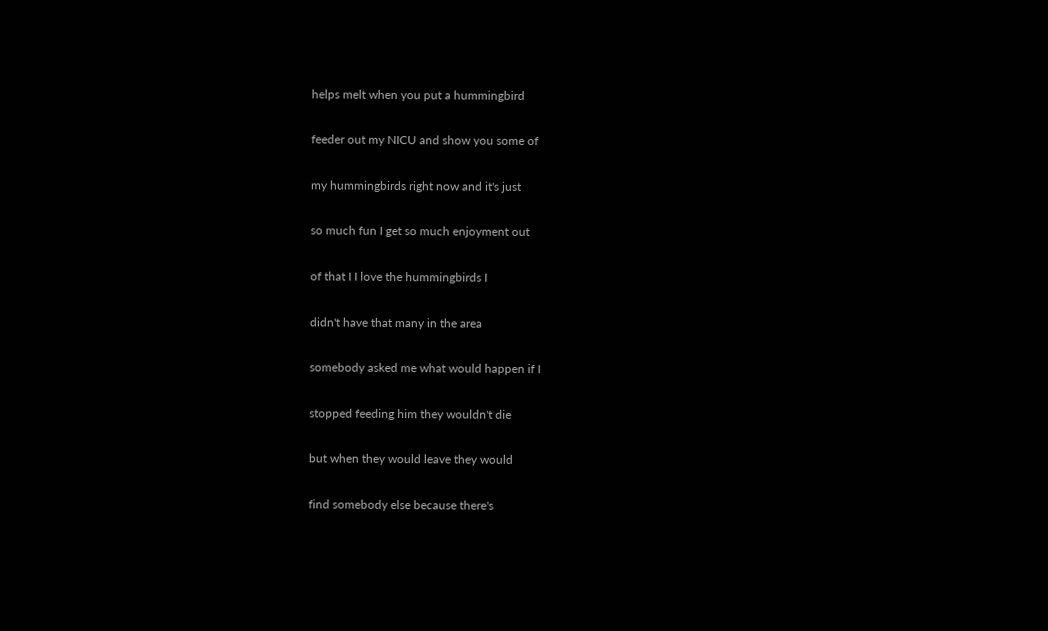helps melt when you put a hummingbird

feeder out my NICU and show you some of

my hummingbirds right now and it's just

so much fun I get so much enjoyment out

of that I I love the hummingbirds I

didn't have that many in the area

somebody asked me what would happen if I

stopped feeding him they wouldn't die

but when they would leave they would

find somebody else because there's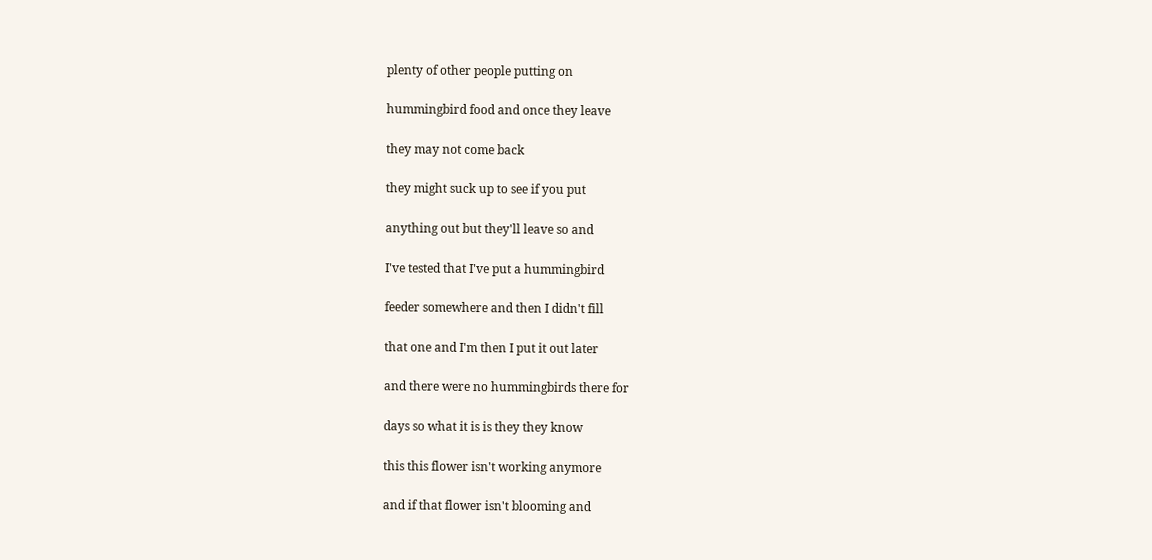plenty of other people putting on

hummingbird food and once they leave

they may not come back

they might suck up to see if you put

anything out but they'll leave so and

I've tested that I've put a hummingbird

feeder somewhere and then I didn't fill

that one and I'm then I put it out later

and there were no hummingbirds there for

days so what it is is they they know

this this flower isn't working anymore

and if that flower isn't blooming and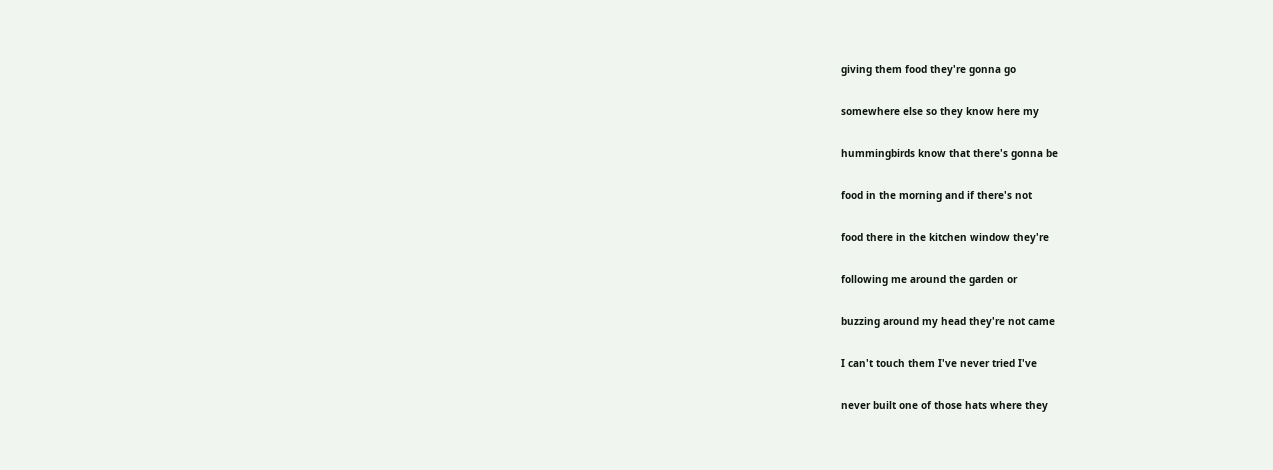giving them food they're gonna go

somewhere else so they know here my

hummingbirds know that there's gonna be

food in the morning and if there's not

food there in the kitchen window they're

following me around the garden or

buzzing around my head they're not came

I can't touch them I've never tried I've

never built one of those hats where they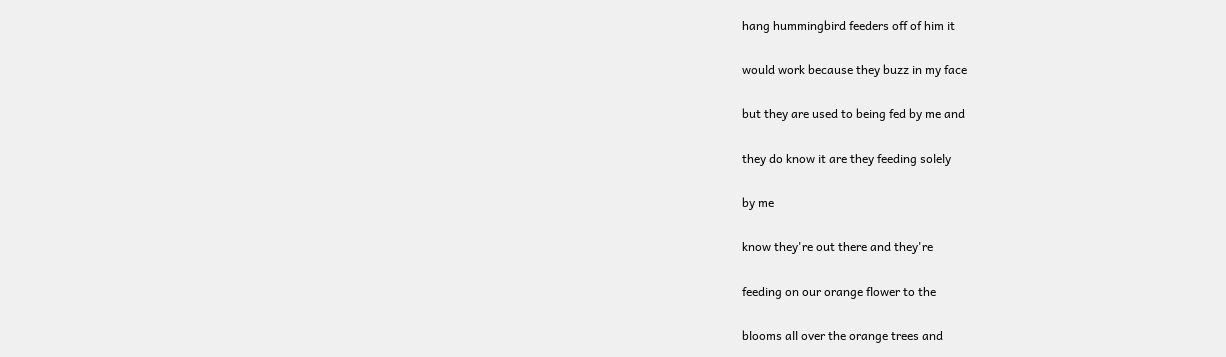hang hummingbird feeders off of him it

would work because they buzz in my face

but they are used to being fed by me and

they do know it are they feeding solely

by me

know they're out there and they're

feeding on our orange flower to the

blooms all over the orange trees and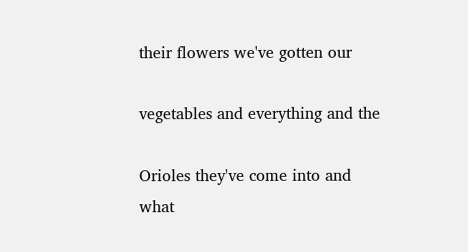their flowers we've gotten our

vegetables and everything and the

Orioles they've come into and what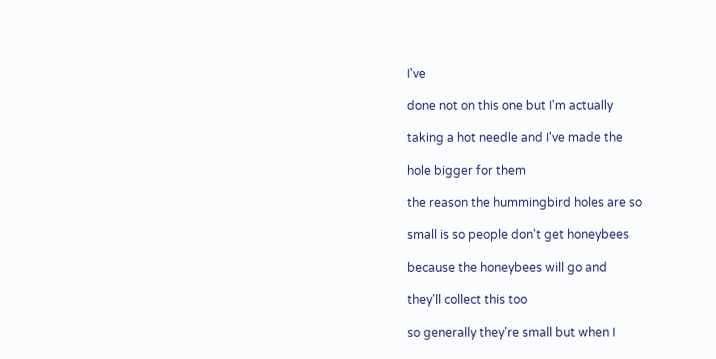I've

done not on this one but I'm actually

taking a hot needle and I've made the

hole bigger for them

the reason the hummingbird holes are so

small is so people don't get honeybees

because the honeybees will go and

they'll collect this too

so generally they're small but when I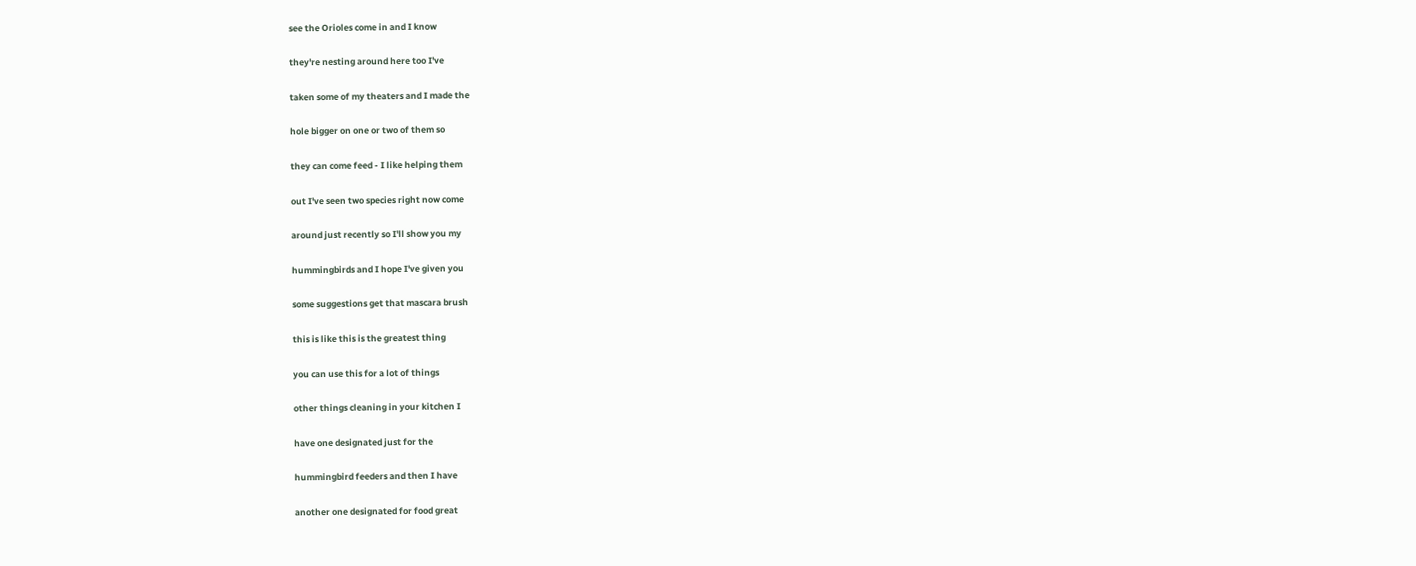see the Orioles come in and I know

they're nesting around here too I've

taken some of my theaters and I made the

hole bigger on one or two of them so

they can come feed - I like helping them

out I've seen two species right now come

around just recently so I'll show you my

hummingbirds and I hope I've given you

some suggestions get that mascara brush

this is like this is the greatest thing

you can use this for a lot of things

other things cleaning in your kitchen I

have one designated just for the

hummingbird feeders and then I have

another one designated for food great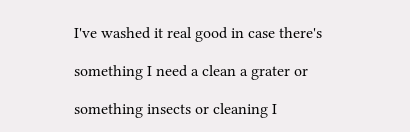I've washed it real good in case there's

something I need a clean a grater or

something insects or cleaning I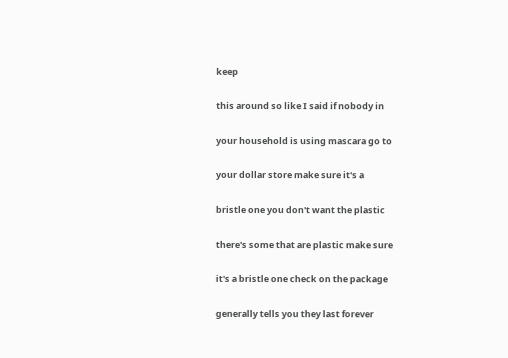keep

this around so like I said if nobody in

your household is using mascara go to

your dollar store make sure it's a

bristle one you don't want the plastic

there's some that are plastic make sure

it's a bristle one check on the package

generally tells you they last forever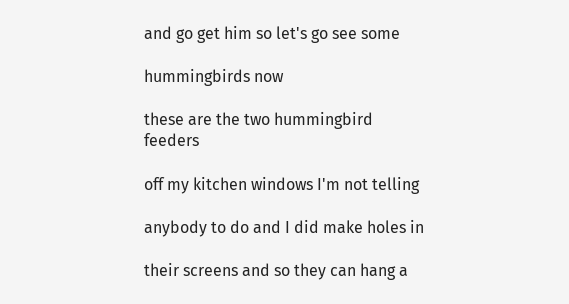and go get him so let's go see some

hummingbirds now

these are the two hummingbird feeders

off my kitchen windows I'm not telling

anybody to do and I did make holes in

their screens and so they can hang a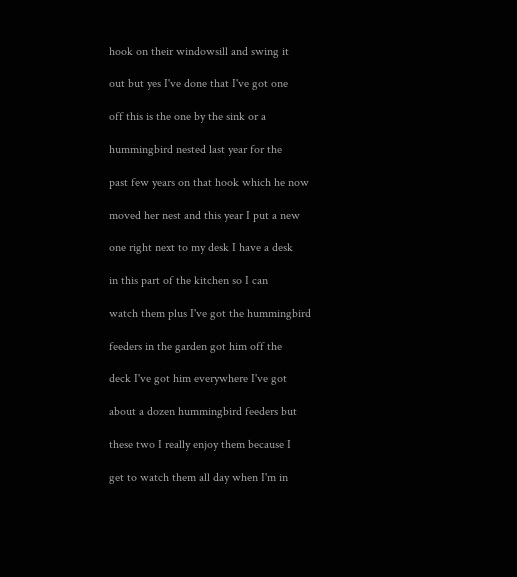hook on their windowsill and swing it

out but yes I've done that I've got one

off this is the one by the sink or a

hummingbird nested last year for the

past few years on that hook which he now

moved her nest and this year I put a new

one right next to my desk I have a desk

in this part of the kitchen so I can

watch them plus I've got the hummingbird

feeders in the garden got him off the

deck I've got him everywhere I've got

about a dozen hummingbird feeders but

these two I really enjoy them because I

get to watch them all day when I'm in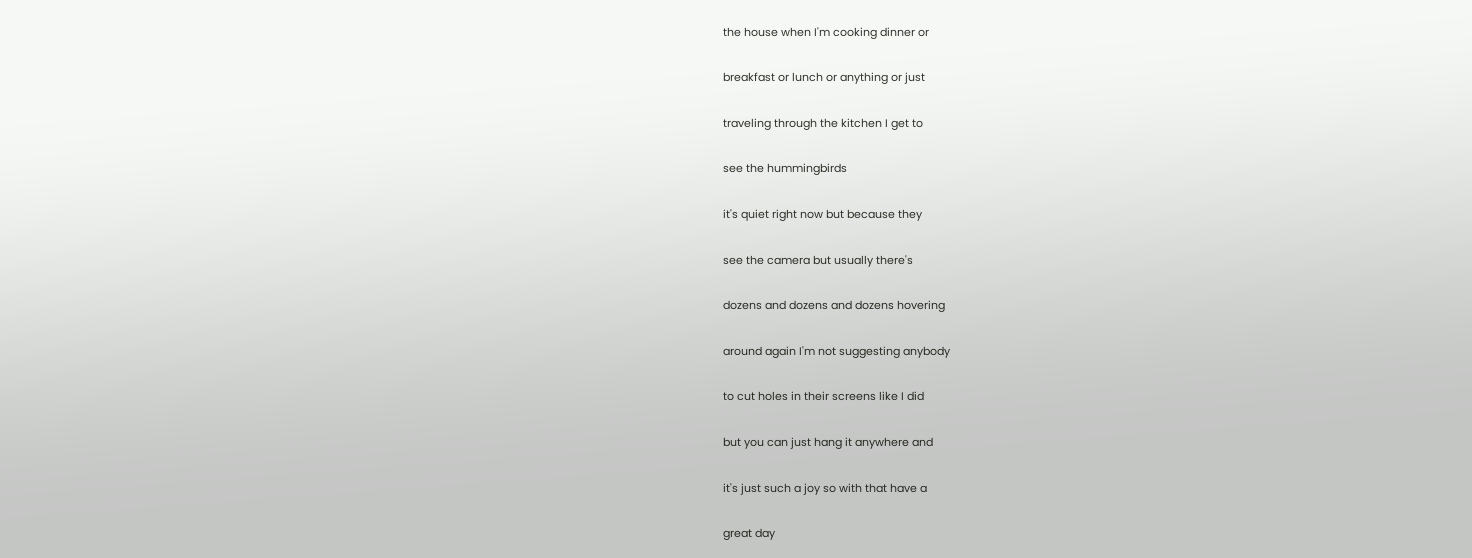the house when I'm cooking dinner or

breakfast or lunch or anything or just

traveling through the kitchen I get to

see the hummingbirds

it's quiet right now but because they

see the camera but usually there's

dozens and dozens and dozens hovering

around again I'm not suggesting anybody

to cut holes in their screens like I did

but you can just hang it anywhere and

it's just such a joy so with that have a

great day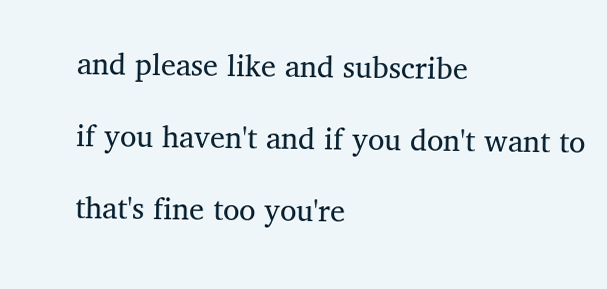and please like and subscribe

if you haven't and if you don't want to

that's fine too you're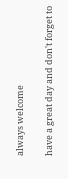always welcome

have a great day and don't forget to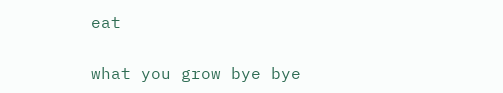eat

what you grow bye bye